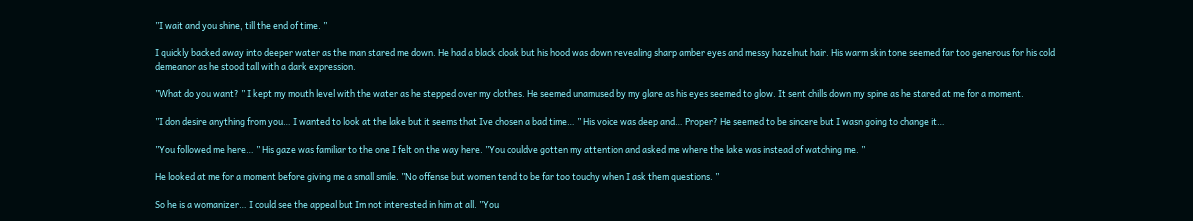”I wait and you shine, till the end of time. ”

I quickly backed away into deeper water as the man stared me down. He had a black cloak but his hood was down revealing sharp amber eyes and messy hazelnut hair. His warm skin tone seemed far too generous for his cold demeanor as he stood tall with a dark expression.

”What do you want? ” I kept my mouth level with the water as he stepped over my clothes. He seemed unamused by my glare as his eyes seemed to glow. It sent chills down my spine as he stared at me for a moment.

”I don desire anything from you… I wanted to look at the lake but it seems that Ive chosen a bad time… ” His voice was deep and… Proper? He seemed to be sincere but I wasn going to change it…

”You followed me here… ” His gaze was familiar to the one I felt on the way here. ”You couldve gotten my attention and asked me where the lake was instead of watching me. ”

He looked at me for a moment before giving me a small smile. ”No offense but women tend to be far too touchy when I ask them questions. ”

So he is a womanizer… I could see the appeal but Im not interested in him at all. ”You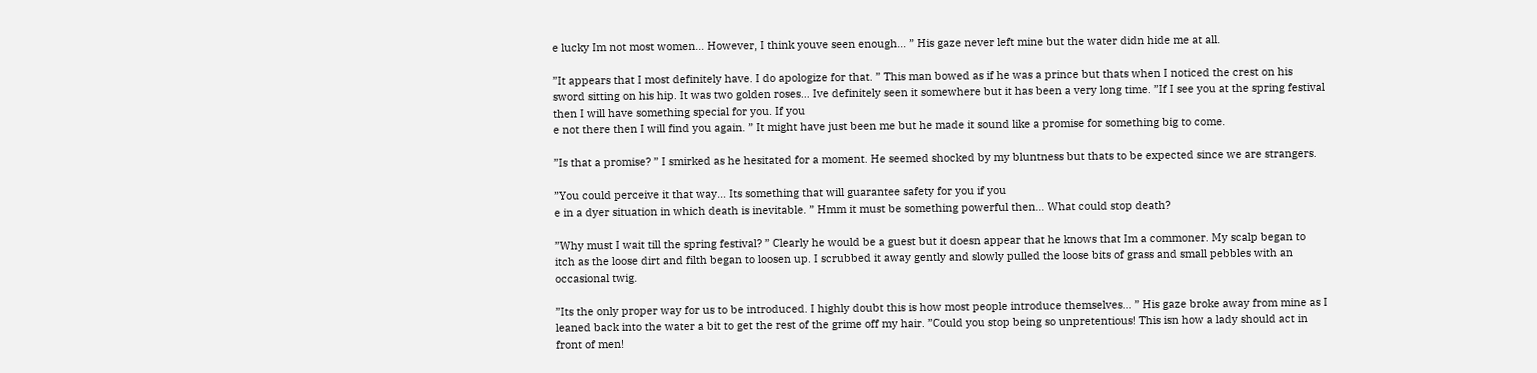e lucky Im not most women… However, I think youve seen enough… ” His gaze never left mine but the water didn hide me at all.

”It appears that I most definitely have. I do apologize for that. ” This man bowed as if he was a prince but thats when I noticed the crest on his sword sitting on his hip. It was two golden roses… Ive definitely seen it somewhere but it has been a very long time. ”If I see you at the spring festival then I will have something special for you. If you
e not there then I will find you again. ” It might have just been me but he made it sound like a promise for something big to come.

”Is that a promise? ” I smirked as he hesitated for a moment. He seemed shocked by my bluntness but thats to be expected since we are strangers.

”You could perceive it that way… Its something that will guarantee safety for you if you
e in a dyer situation in which death is inevitable. ” Hmm it must be something powerful then… What could stop death?

”Why must I wait till the spring festival? ” Clearly he would be a guest but it doesn appear that he knows that Im a commoner. My scalp began to itch as the loose dirt and filth began to loosen up. I scrubbed it away gently and slowly pulled the loose bits of grass and small pebbles with an occasional twig.

”Its the only proper way for us to be introduced. I highly doubt this is how most people introduce themselves… ” His gaze broke away from mine as I leaned back into the water a bit to get the rest of the grime off my hair. ”Could you stop being so unpretentious! This isn how a lady should act in front of men!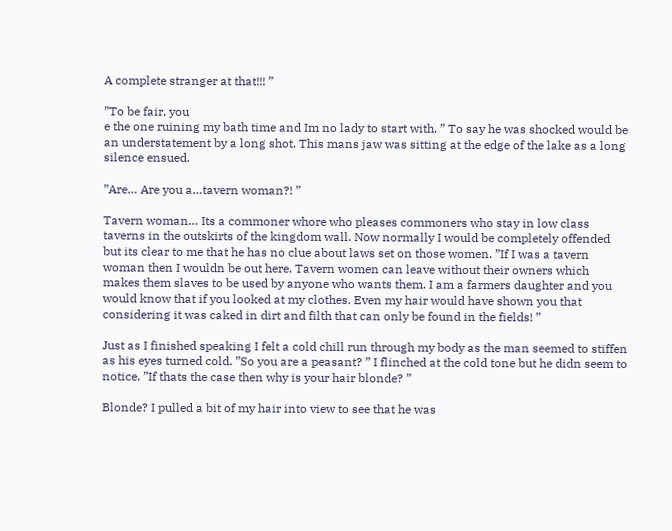A complete stranger at that!!! ”

”To be fair, you
e the one ruining my bath time and Im no lady to start with. ” To say he was shocked would be an understatement by a long shot. This mans jaw was sitting at the edge of the lake as a long silence ensued.

”Are… Are you a…tavern woman?! ”

Tavern woman… Its a commoner whore who pleases commoners who stay in low class taverns in the outskirts of the kingdom wall. Now normally I would be completely offended but its clear to me that he has no clue about laws set on those women. ”If I was a tavern woman then I wouldn be out here. Tavern women can leave without their owners which makes them slaves to be used by anyone who wants them. I am a farmers daughter and you would know that if you looked at my clothes. Even my hair would have shown you that considering it was caked in dirt and filth that can only be found in the fields! ”

Just as I finished speaking I felt a cold chill run through my body as the man seemed to stiffen as his eyes turned cold. ”So you are a peasant? ” I flinched at the cold tone but he didn seem to notice. ”If thats the case then why is your hair blonde? ”

Blonde? I pulled a bit of my hair into view to see that he was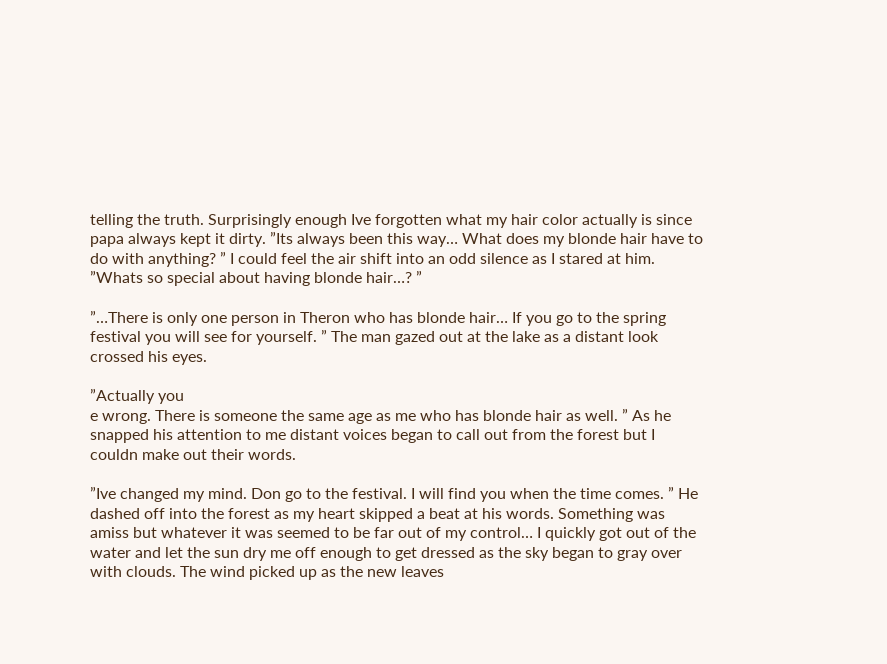telling the truth. Surprisingly enough Ive forgotten what my hair color actually is since papa always kept it dirty. ”Its always been this way… What does my blonde hair have to do with anything? ” I could feel the air shift into an odd silence as I stared at him. ”Whats so special about having blonde hair…? ”

”…There is only one person in Theron who has blonde hair… If you go to the spring festival you will see for yourself. ” The man gazed out at the lake as a distant look crossed his eyes.

”Actually you
e wrong. There is someone the same age as me who has blonde hair as well. ” As he snapped his attention to me distant voices began to call out from the forest but I couldn make out their words.

”Ive changed my mind. Don go to the festival. I will find you when the time comes. ” He dashed off into the forest as my heart skipped a beat at his words. Something was amiss but whatever it was seemed to be far out of my control… I quickly got out of the water and let the sun dry me off enough to get dressed as the sky began to gray over with clouds. The wind picked up as the new leaves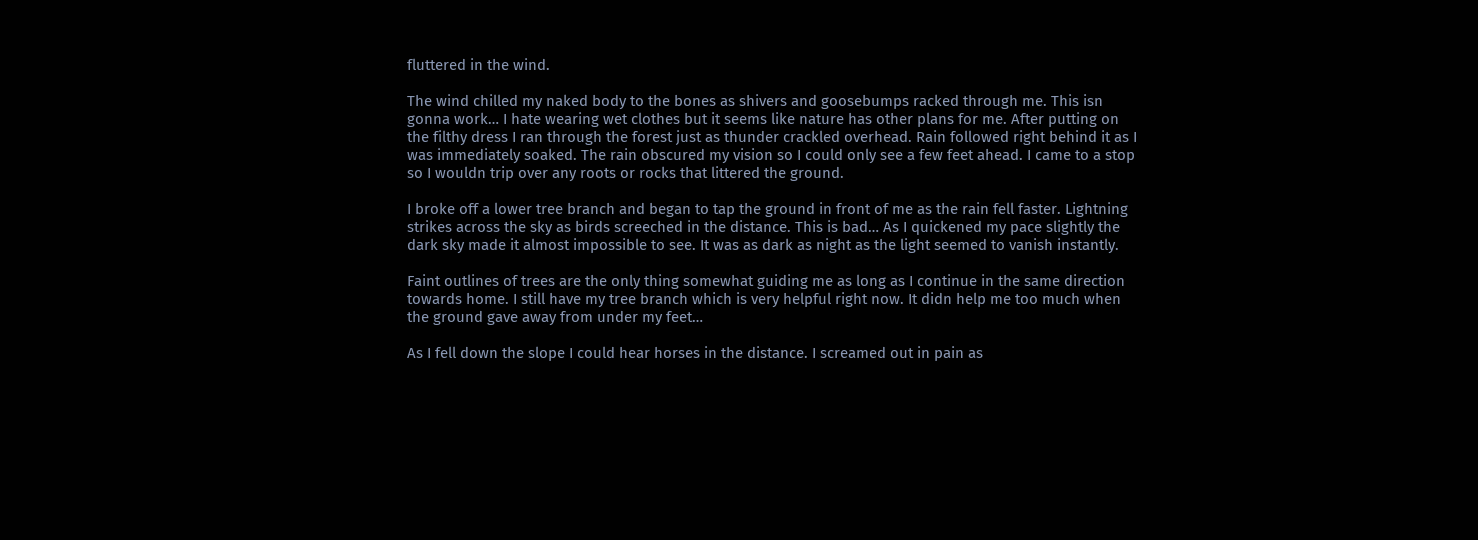fluttered in the wind.

The wind chilled my naked body to the bones as shivers and goosebumps racked through me. This isn gonna work… I hate wearing wet clothes but it seems like nature has other plans for me. After putting on the filthy dress I ran through the forest just as thunder crackled overhead. Rain followed right behind it as I was immediately soaked. The rain obscured my vision so I could only see a few feet ahead. I came to a stop so I wouldn trip over any roots or rocks that littered the ground.

I broke off a lower tree branch and began to tap the ground in front of me as the rain fell faster. Lightning strikes across the sky as birds screeched in the distance. This is bad… As I quickened my pace slightly the dark sky made it almost impossible to see. It was as dark as night as the light seemed to vanish instantly.

Faint outlines of trees are the only thing somewhat guiding me as long as I continue in the same direction towards home. I still have my tree branch which is very helpful right now. It didn help me too much when the ground gave away from under my feet…

As I fell down the slope I could hear horses in the distance. I screamed out in pain as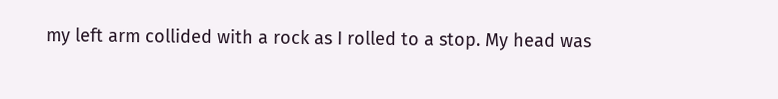my left arm collided with a rock as I rolled to a stop. My head was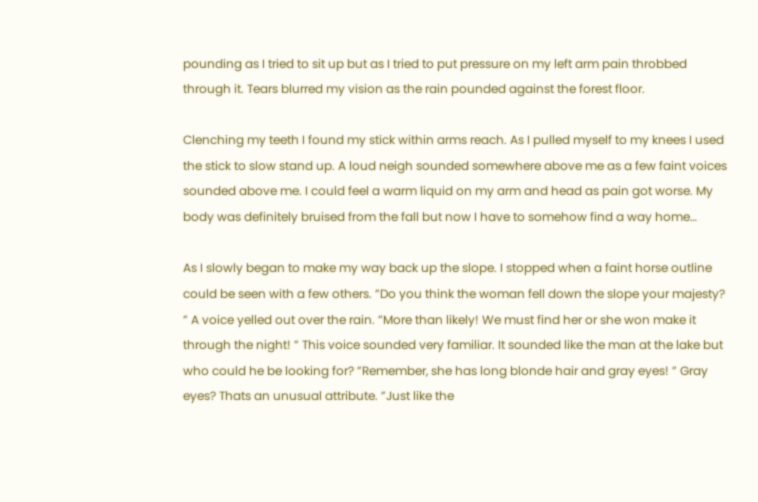pounding as I tried to sit up but as I tried to put pressure on my left arm pain throbbed through it. Tears blurred my vision as the rain pounded against the forest floor.

Clenching my teeth I found my stick within arms reach. As I pulled myself to my knees I used the stick to slow stand up. A loud neigh sounded somewhere above me as a few faint voices sounded above me. I could feel a warm liquid on my arm and head as pain got worse. My body was definitely bruised from the fall but now I have to somehow find a way home…

As I slowly began to make my way back up the slope. I stopped when a faint horse outline could be seen with a few others. ”Do you think the woman fell down the slope your majesty? ” A voice yelled out over the rain. ”More than likely! We must find her or she won make it through the night! ” This voice sounded very familiar. It sounded like the man at the lake but who could he be looking for? ”Remember, she has long blonde hair and gray eyes! ” Gray eyes? Thats an unusual attribute. ”Just like the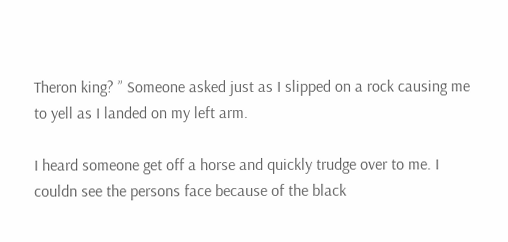Theron king? ” Someone asked just as I slipped on a rock causing me to yell as I landed on my left arm.

I heard someone get off a horse and quickly trudge over to me. I couldn see the persons face because of the black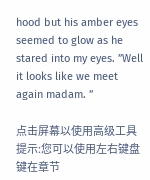hood but his amber eyes seemed to glow as he stared into my eyes. ”Well it looks like we meet again madam. ”

点击屏幕以使用高级工具 提示:您可以使用左右键盘键在章节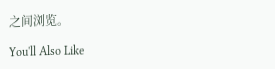之间浏览。

You'll Also Like